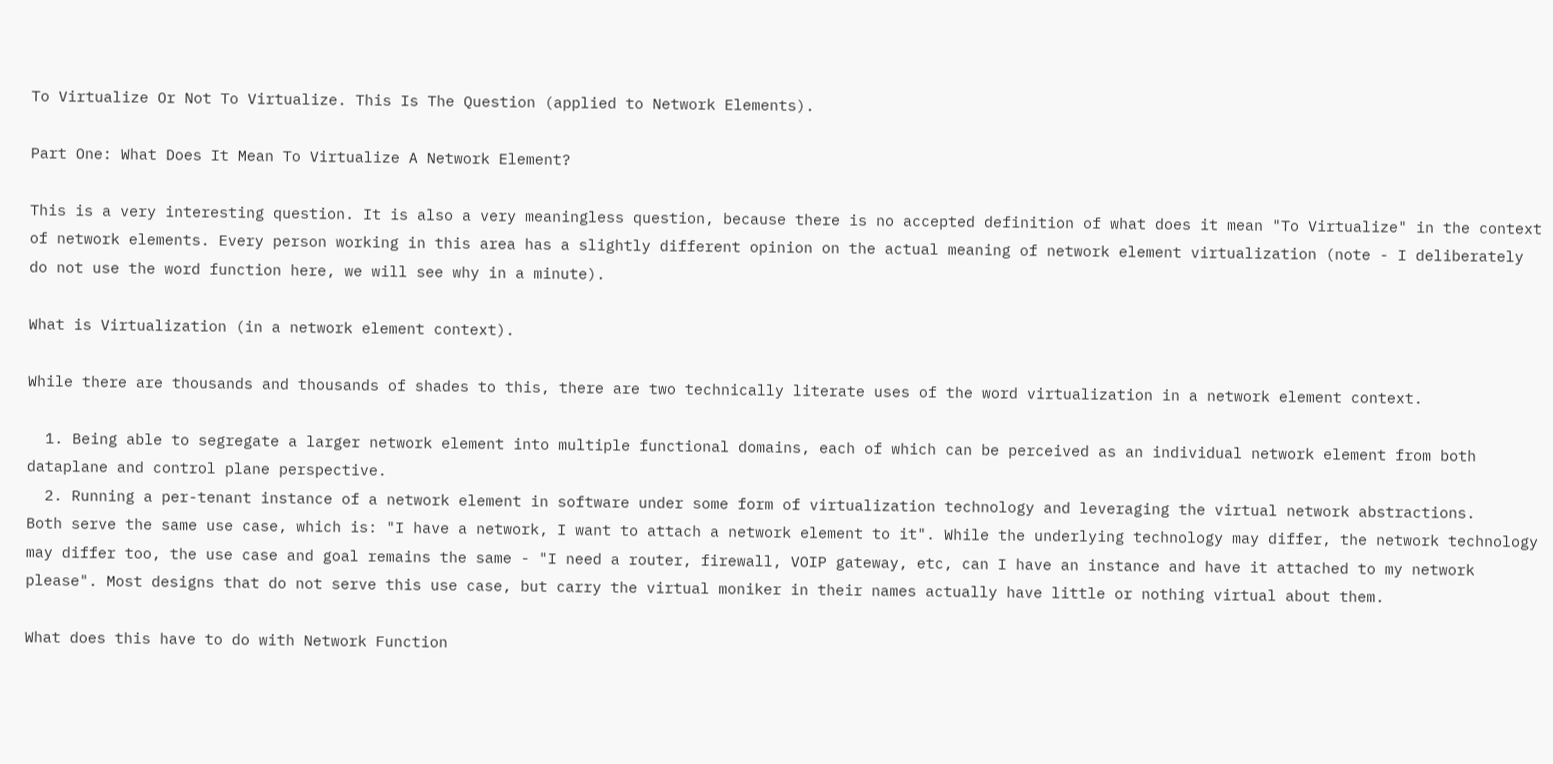To Virtualize Or Not To Virtualize. This Is The Question (applied to Network Elements).

Part One: What Does It Mean To Virtualize A Network Element?

This is a very interesting question. It is also a very meaningless question, because there is no accepted definition of what does it mean "To Virtualize" in the context of network elements. Every person working in this area has a slightly different opinion on the actual meaning of network element virtualization (note - I deliberately do not use the word function here, we will see why in a minute).

What is Virtualization (in a network element context).

While there are thousands and thousands of shades to this, there are two technically literate uses of the word virtualization in a network element context.

  1. Being able to segregate a larger network element into multiple functional domains, each of which can be perceived as an individual network element from both dataplane and control plane perspective.
  2. Running a per-tenant instance of a network element in software under some form of virtualization technology and leveraging the virtual network abstractions.
Both serve the same use case, which is: "I have a network, I want to attach a network element to it". While the underlying technology may differ, the network technology may differ too, the use case and goal remains the same - "I need a router, firewall, VOIP gateway, etc, can I have an instance and have it attached to my network please". Most designs that do not serve this use case, but carry the virtual moniker in their names actually have little or nothing virtual about them.

What does this have to do with Network Function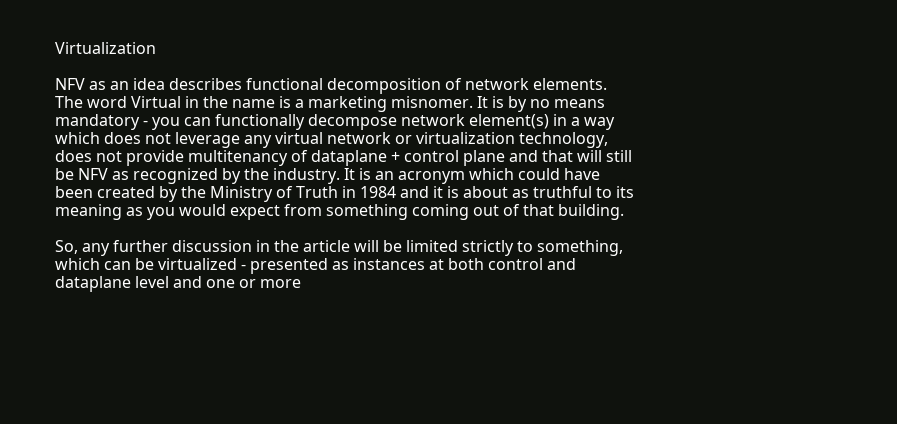Virtualization

NFV as an idea describes functional decomposition of network elements. The word Virtual in the name is a marketing misnomer. It is by no means mandatory - you can functionally decompose network element(s) in a way which does not leverage any virtual network or virtualization technology, does not provide multitenancy of dataplane + control plane and that will still be NFV as recognized by the industry. It is an acronym which could have been created by the Ministry of Truth in 1984 and it is about as truthful to its meaning as you would expect from something coming out of that building.

So, any further discussion in the article will be limited strictly to something, which can be virtualized - presented as instances at both control and dataplane level and one or more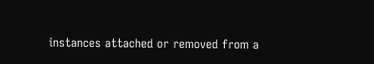instances attached or removed from a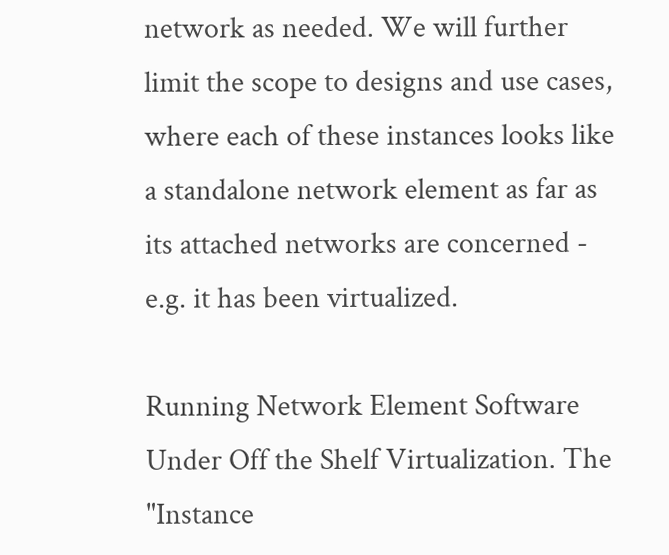network as needed. We will further limit the scope to designs and use cases, where each of these instances looks like a standalone network element as far as its attached networks are concerned - e.g. it has been virtualized.

Running Network Element Software Under Off the Shelf Virtualization. The "Instance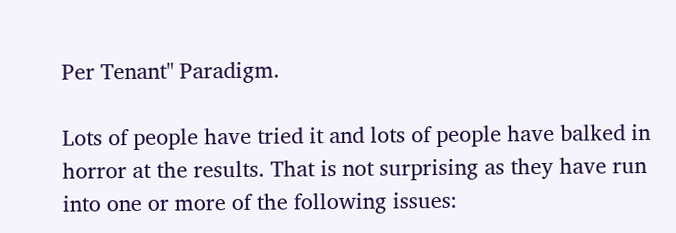Per Tenant" Paradigm.

Lots of people have tried it and lots of people have balked in horror at the results. That is not surprising as they have run into one or more of the following issues: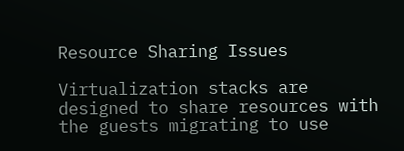Resource Sharing Issues

Virtualization stacks are designed to share resources with the guests migrating to use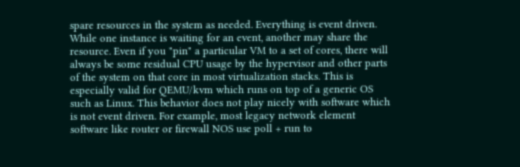spare resources in the system as needed. Everything is event driven. While one instance is waiting for an event, another may share the resource. Even if you "pin" a particular VM to a set of cores, there will always be some residual CPU usage by the hypervisor and other parts of the system on that core in most virtualization stacks. This is especially valid for QEMU/kvm which runs on top of a generic OS such as Linux. This behavior does not play nicely with software which is not event driven. For example, most legacy network element software like router or firewall NOS use poll + run to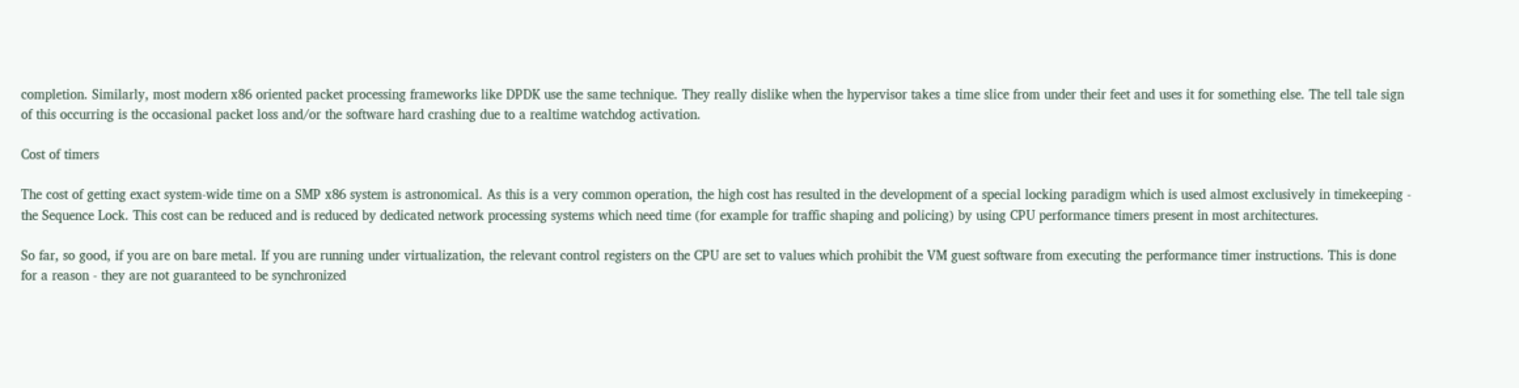completion. Similarly, most modern x86 oriented packet processing frameworks like DPDK use the same technique. They really dislike when the hypervisor takes a time slice from under their feet and uses it for something else. The tell tale sign of this occurring is the occasional packet loss and/or the software hard crashing due to a realtime watchdog activation.

Cost of timers

The cost of getting exact system-wide time on a SMP x86 system is astronomical. As this is a very common operation, the high cost has resulted in the development of a special locking paradigm which is used almost exclusively in timekeeping - the Sequence Lock. This cost can be reduced and is reduced by dedicated network processing systems which need time (for example for traffic shaping and policing) by using CPU performance timers present in most architectures.

So far, so good, if you are on bare metal. If you are running under virtualization, the relevant control registers on the CPU are set to values which prohibit the VM guest software from executing the performance timer instructions. This is done for a reason - they are not guaranteed to be synchronized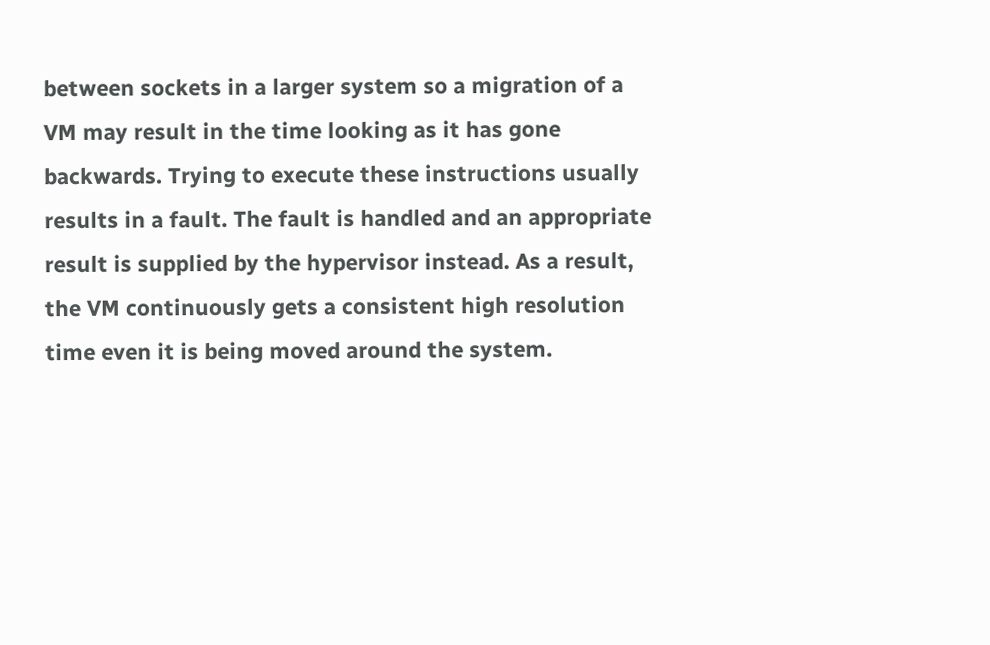between sockets in a larger system so a migration of a VM may result in the time looking as it has gone backwards. Trying to execute these instructions usually results in a fault. The fault is handled and an appropriate result is supplied by the hypervisor instead. As a result, the VM continuously gets a consistent high resolution time even it is being moved around the system.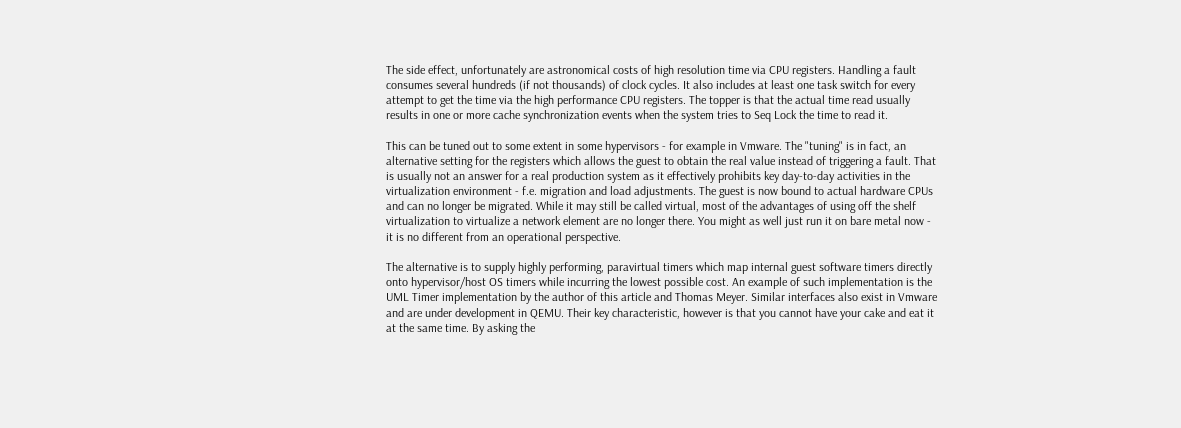The side effect, unfortunately are astronomical costs of high resolution time via CPU registers. Handling a fault consumes several hundreds (if not thousands) of clock cycles. It also includes at least one task switch for every attempt to get the time via the high performance CPU registers. The topper is that the actual time read usually results in one or more cache synchronization events when the system tries to Seq Lock the time to read it.

This can be tuned out to some extent in some hypervisors - for example in Vmware. The "tuning" is in fact, an alternative setting for the registers which allows the guest to obtain the real value instead of triggering a fault. That is usually not an answer for a real production system as it effectively prohibits key day-to-day activities in the virtualization environment - f.e. migration and load adjustments. The guest is now bound to actual hardware CPUs and can no longer be migrated. While it may still be called virtual, most of the advantages of using off the shelf virtualization to virtualize a network element are no longer there. You might as well just run it on bare metal now - it is no different from an operational perspective.

The alternative is to supply highly performing, paravirtual timers which map internal guest software timers directly onto hypervisor/host OS timers while incurring the lowest possible cost. An example of such implementation is the UML Timer implementation by the author of this article and Thomas Meyer. Similar interfaces also exist in Vmware and are under development in QEMU. Their key characteristic, however is that you cannot have your cake and eat it at the same time. By asking the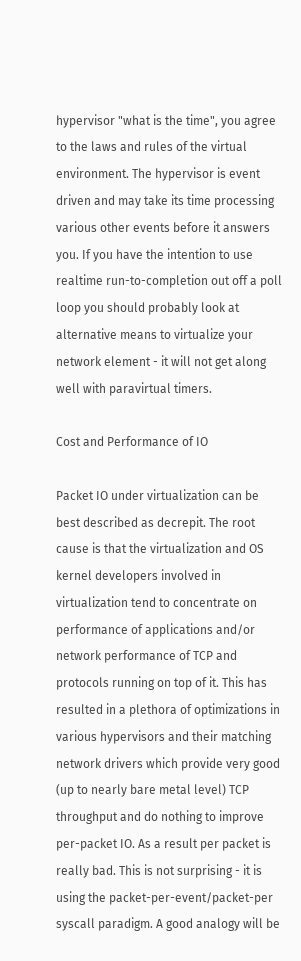hypervisor "what is the time", you agree to the laws and rules of the virtual environment. The hypervisor is event driven and may take its time processing various other events before it answers you. If you have the intention to use realtime run-to-completion out off a poll loop you should probably look at alternative means to virtualize your network element - it will not get along well with paravirtual timers.

Cost and Performance of IO

Packet IO under virtualization can be best described as decrepit. The root cause is that the virtualization and OS kernel developers involved in virtualization tend to concentrate on performance of applications and/or network performance of TCP and protocols running on top of it. This has resulted in a plethora of optimizations in various hypervisors and their matching network drivers which provide very good (up to nearly bare metal level) TCP throughput and do nothing to improve per-packet IO. As a result per packet is really bad. This is not surprising - it is using the packet-per-event/packet-per syscall paradigm. A good analogy will be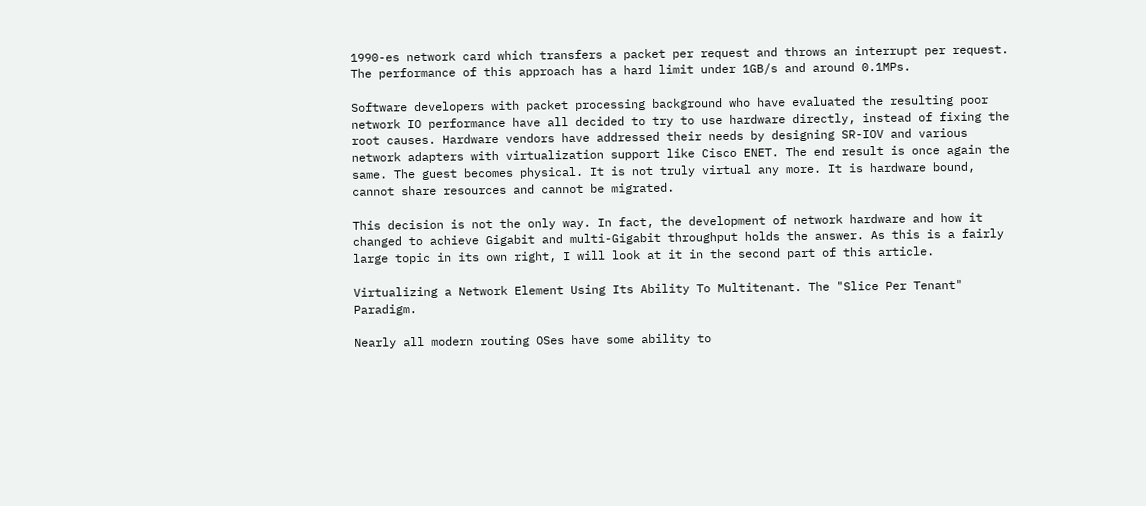1990-es network card which transfers a packet per request and throws an interrupt per request. The performance of this approach has a hard limit under 1GB/s and around 0.1MPs.

Software developers with packet processing background who have evaluated the resulting poor network IO performance have all decided to try to use hardware directly, instead of fixing the root causes. Hardware vendors have addressed their needs by designing SR-IOV and various network adapters with virtualization support like Cisco ENET. The end result is once again the same. The guest becomes physical. It is not truly virtual any more. It is hardware bound, cannot share resources and cannot be migrated.

This decision is not the only way. In fact, the development of network hardware and how it changed to achieve Gigabit and multi-Gigabit throughput holds the answer. As this is a fairly large topic in its own right, I will look at it in the second part of this article.

Virtualizing a Network Element Using Its Ability To Multitenant. The "Slice Per Tenant" Paradigm.

Nearly all modern routing OSes have some ability to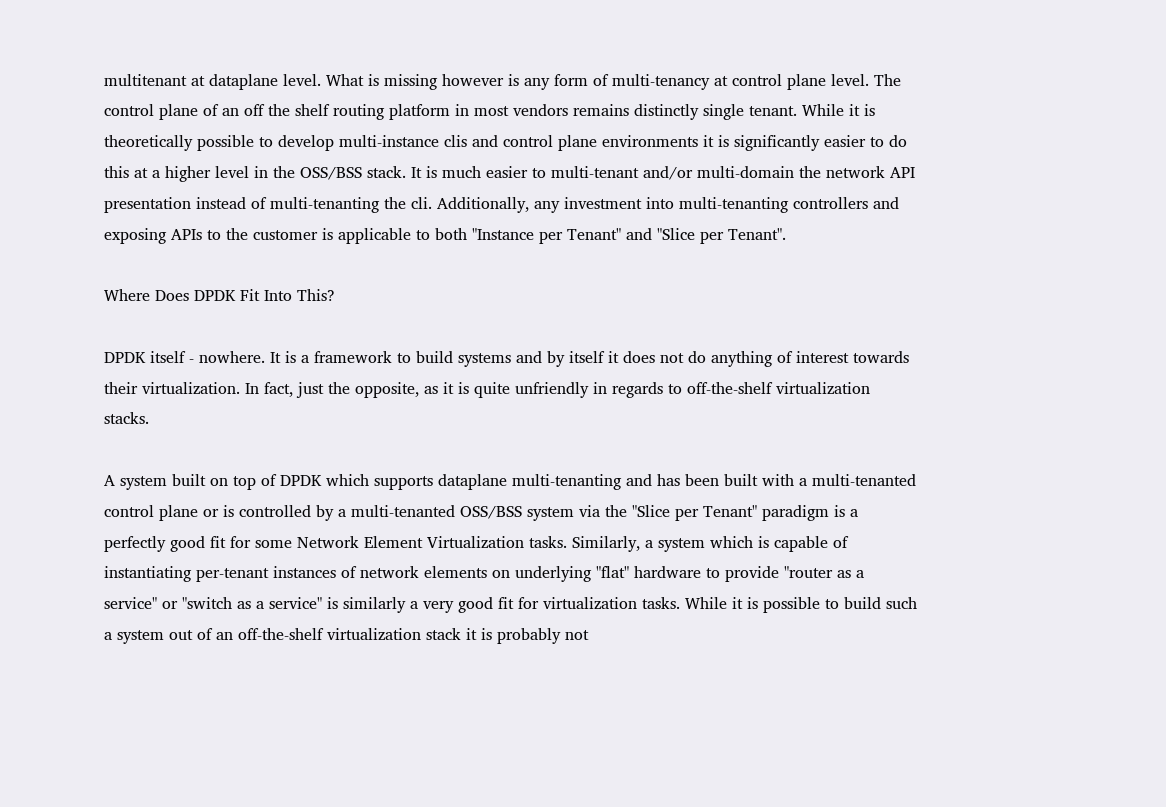multitenant at dataplane level. What is missing however is any form of multi-tenancy at control plane level. The control plane of an off the shelf routing platform in most vendors remains distinctly single tenant. While it is theoretically possible to develop multi-instance clis and control plane environments it is significantly easier to do this at a higher level in the OSS/BSS stack. It is much easier to multi-tenant and/or multi-domain the network API presentation instead of multi-tenanting the cli. Additionally, any investment into multi-tenanting controllers and exposing APIs to the customer is applicable to both "Instance per Tenant" and "Slice per Tenant".

Where Does DPDK Fit Into This?

DPDK itself - nowhere. It is a framework to build systems and by itself it does not do anything of interest towards their virtualization. In fact, just the opposite, as it is quite unfriendly in regards to off-the-shelf virtualization stacks.

A system built on top of DPDK which supports dataplane multi-tenanting and has been built with a multi-tenanted control plane or is controlled by a multi-tenanted OSS/BSS system via the "Slice per Tenant" paradigm is a perfectly good fit for some Network Element Virtualization tasks. Similarly, a system which is capable of instantiating per-tenant instances of network elements on underlying "flat" hardware to provide "router as a service" or "switch as a service" is similarly a very good fit for virtualization tasks. While it is possible to build such a system out of an off-the-shelf virtualization stack it is probably not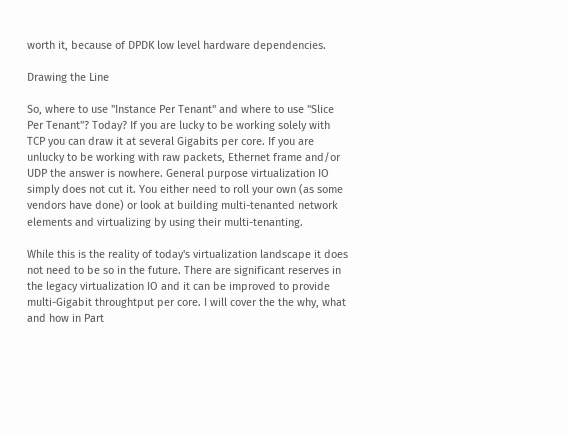worth it, because of DPDK low level hardware dependencies.

Drawing the Line

So, where to use "Instance Per Tenant" and where to use "Slice Per Tenant"? Today? If you are lucky to be working solely with TCP you can draw it at several Gigabits per core. If you are unlucky to be working with raw packets, Ethernet frame and/or UDP the answer is nowhere. General purpose virtualization IO simply does not cut it. You either need to roll your own (as some vendors have done) or look at building multi-tenanted network elements and virtualizing by using their multi-tenanting.

While this is the reality of today's virtualization landscape it does not need to be so in the future. There are significant reserves in the legacy virtualization IO and it can be improved to provide multi-Gigabit throughtput per core. I will cover the the why, what and how in Part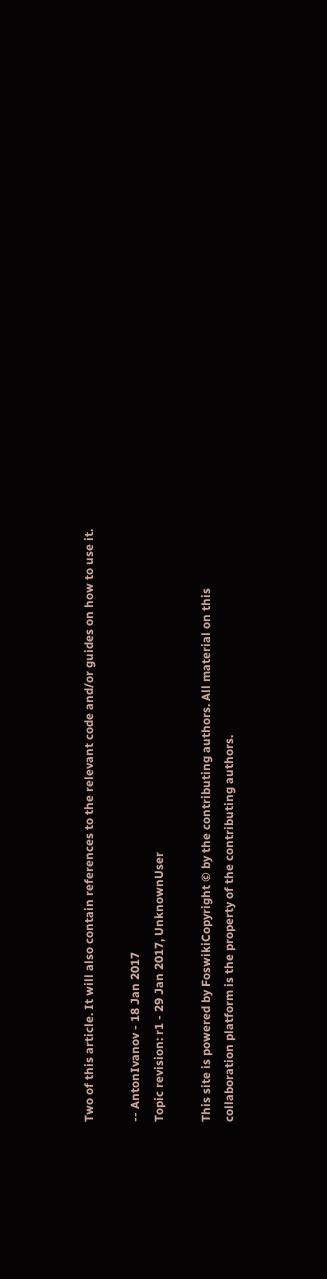Two of this article. It will also contain references to the relevant code and/or guides on how to use it.

-- AntonIvanov - 18 Jan 2017
Topic revision: r1 - 29 Jan 2017, UnknownUser

This site is powered by FoswikiCopyright © by the contributing authors. All material on this collaboration platform is the property of the contributing authors.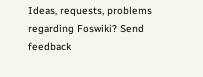Ideas, requests, problems regarding Foswiki? Send feedback